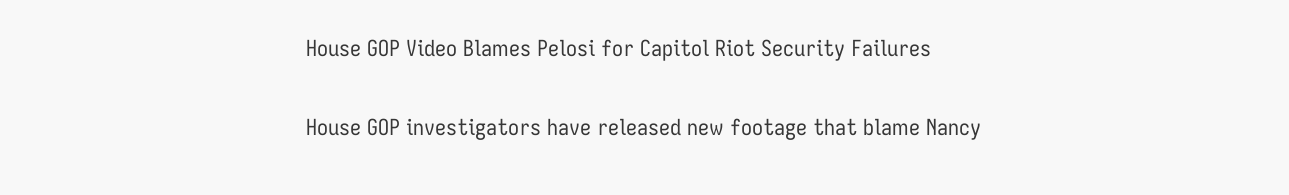House GOP Video Blames Pelosi for Capitol Riot Security Failures

House GOP investigators have released new footage that blame Nancy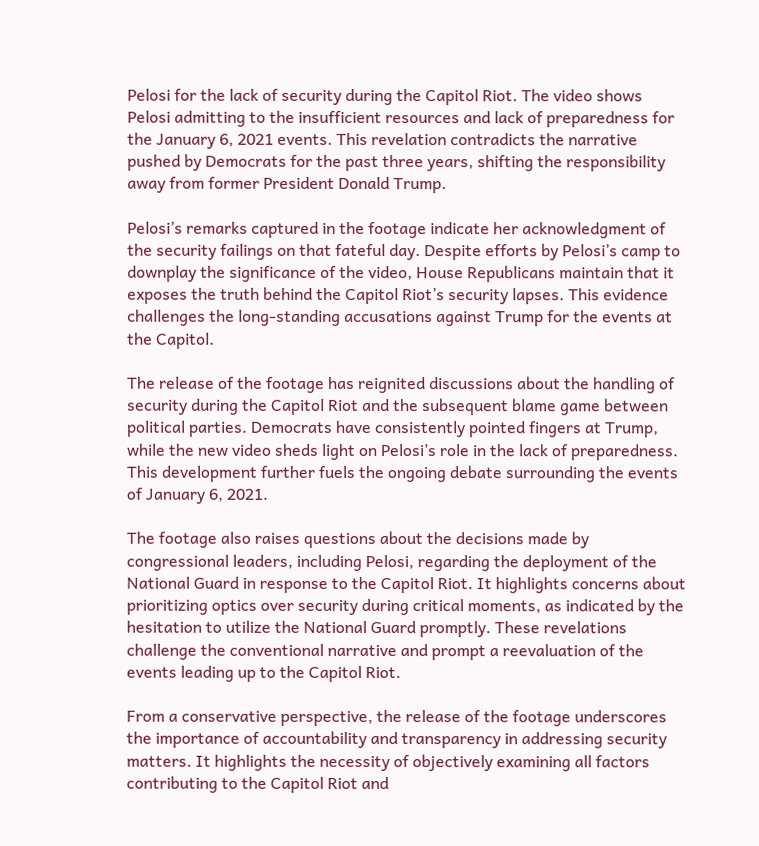Pelosi for the lack of security during the Capitol Riot. The video shows Pelosi admitting to the insufficient resources and lack of preparedness for the January 6, 2021 events. This revelation contradicts the narrative pushed by Democrats for the past three years, shifting the responsibility away from former President Donald Trump.

Pelosi’s remarks captured in the footage indicate her acknowledgment of the security failings on that fateful day. Despite efforts by Pelosi’s camp to downplay the significance of the video, House Republicans maintain that it exposes the truth behind the Capitol Riot’s security lapses. This evidence challenges the long-standing accusations against Trump for the events at the Capitol.

The release of the footage has reignited discussions about the handling of security during the Capitol Riot and the subsequent blame game between political parties. Democrats have consistently pointed fingers at Trump, while the new video sheds light on Pelosi’s role in the lack of preparedness. This development further fuels the ongoing debate surrounding the events of January 6, 2021.

The footage also raises questions about the decisions made by congressional leaders, including Pelosi, regarding the deployment of the National Guard in response to the Capitol Riot. It highlights concerns about prioritizing optics over security during critical moments, as indicated by the hesitation to utilize the National Guard promptly. These revelations challenge the conventional narrative and prompt a reevaluation of the events leading up to the Capitol Riot.

From a conservative perspective, the release of the footage underscores the importance of accountability and transparency in addressing security matters. It highlights the necessity of objectively examining all factors contributing to the Capitol Riot and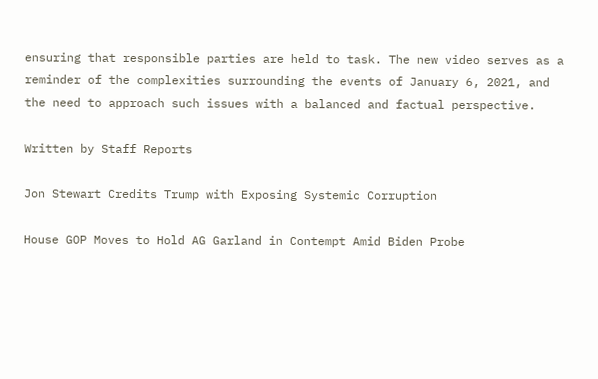ensuring that responsible parties are held to task. The new video serves as a reminder of the complexities surrounding the events of January 6, 2021, and the need to approach such issues with a balanced and factual perspective.

Written by Staff Reports

Jon Stewart Credits Trump with Exposing Systemic Corruption

House GOP Moves to Hold AG Garland in Contempt Amid Biden Probe